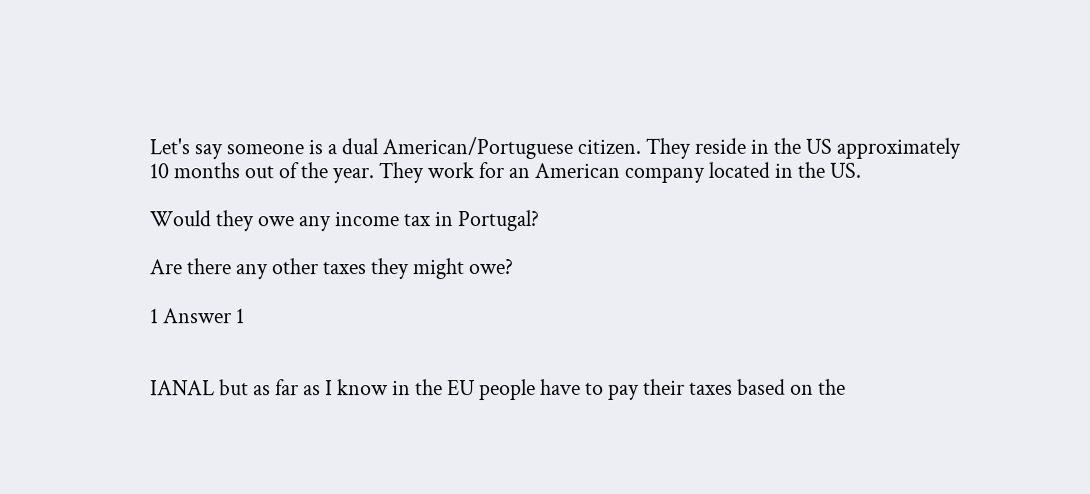Let's say someone is a dual American/Portuguese citizen. They reside in the US approximately 10 months out of the year. They work for an American company located in the US.

Would they owe any income tax in Portugal?

Are there any other taxes they might owe?

1 Answer 1


IANAL but as far as I know in the EU people have to pay their taxes based on the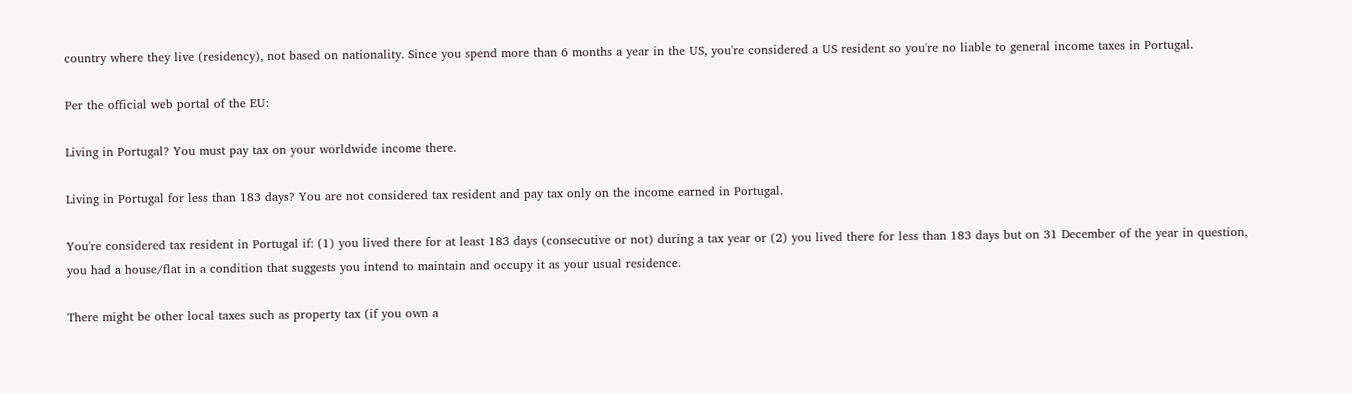country where they live (residency), not based on nationality. Since you spend more than 6 months a year in the US, you're considered a US resident so you're no liable to general income taxes in Portugal.

Per the official web portal of the EU:

Living in Portugal? You must pay tax on your worldwide income there.

Living in Portugal for less than 183 days? You are not considered tax resident and pay tax only on the income earned in Portugal.

You're considered tax resident in Portugal if: (1) you lived there for at least 183 days (consecutive or not) during a tax year or (2) you lived there for less than 183 days but on 31 December of the year in question, you had a house/flat in a condition that suggests you intend to maintain and occupy it as your usual residence.

There might be other local taxes such as property tax (if you own a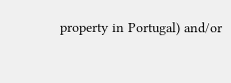property in Portugal) and/or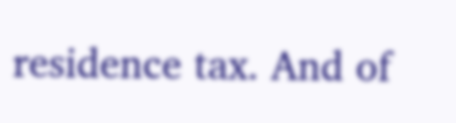residence tax. And of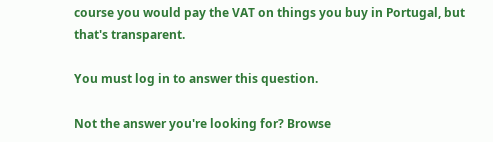course you would pay the VAT on things you buy in Portugal, but that's transparent.

You must log in to answer this question.

Not the answer you're looking for? Browse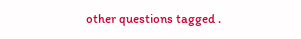other questions tagged .